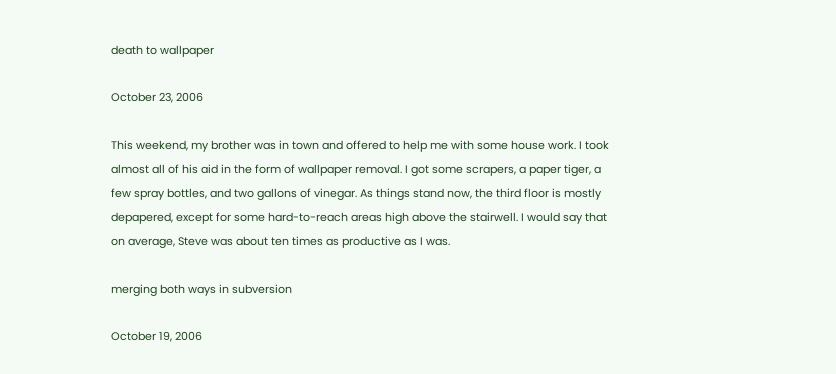death to wallpaper

October 23, 2006

This weekend, my brother was in town and offered to help me with some house work. I took almost all of his aid in the form of wallpaper removal. I got some scrapers, a paper tiger, a few spray bottles, and two gallons of vinegar. As things stand now, the third floor is mostly depapered, except for some hard-to-reach areas high above the stairwell. I would say that on average, Steve was about ten times as productive as I was.

merging both ways in subversion

October 19, 2006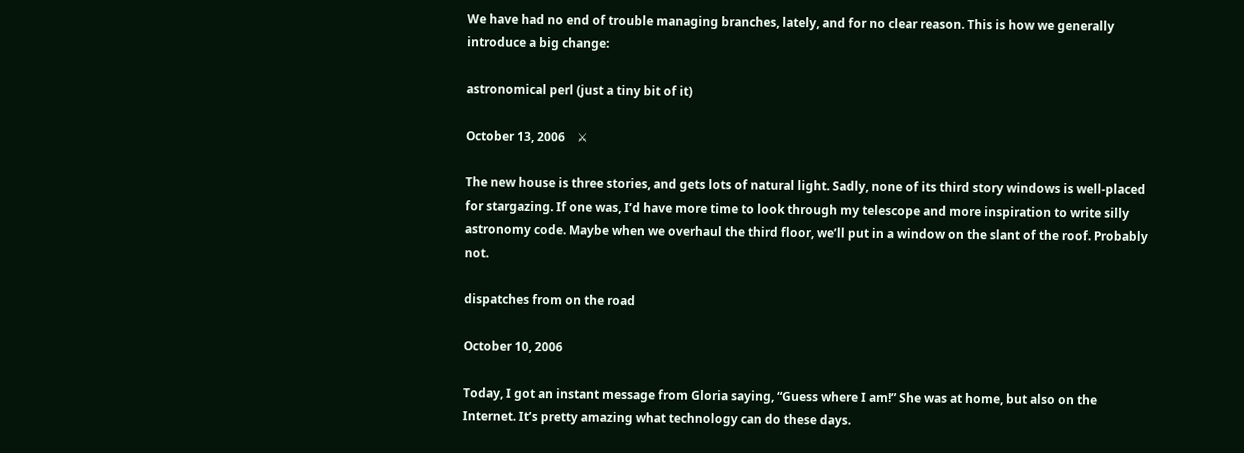We have had no end of trouble managing branches, lately, and for no clear reason. This is how we generally introduce a big change:

astronomical perl (just a tiny bit of it)

October 13, 2006    ⚔

The new house is three stories, and gets lots of natural light. Sadly, none of its third story windows is well-placed for stargazing. If one was, I’d have more time to look through my telescope and more inspiration to write silly astronomy code. Maybe when we overhaul the third floor, we’ll put in a window on the slant of the roof. Probably not.

dispatches from on the road

October 10, 2006

Today, I got an instant message from Gloria saying, “Guess where I am!” She was at home, but also on the Internet. It’s pretty amazing what technology can do these days.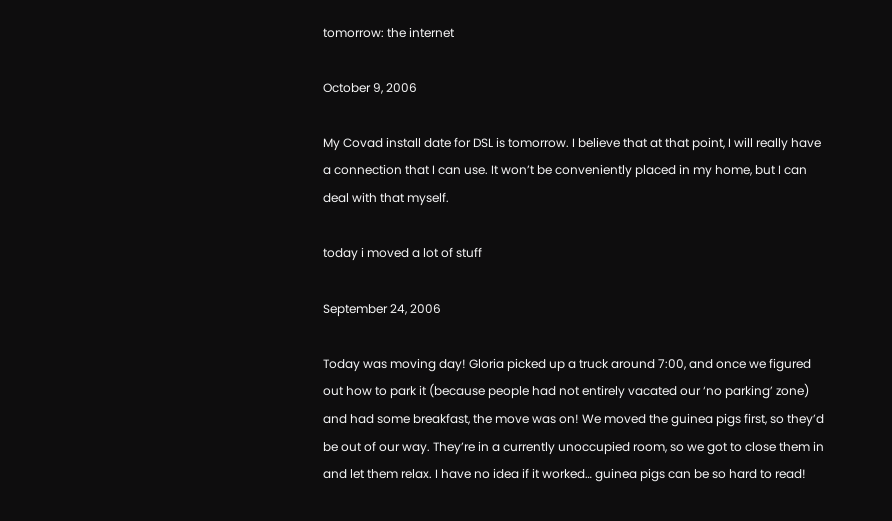tomorrow: the internet

October 9, 2006

My Covad install date for DSL is tomorrow. I believe that at that point, I will really have a connection that I can use. It won’t be conveniently placed in my home, but I can deal with that myself.

today i moved a lot of stuff

September 24, 2006

Today was moving day! Gloria picked up a truck around 7:00, and once we figured out how to park it (because people had not entirely vacated our ‘no parking’ zone) and had some breakfast, the move was on! We moved the guinea pigs first, so they’d be out of our way. They’re in a currently unoccupied room, so we got to close them in and let them relax. I have no idea if it worked… guinea pigs can be so hard to read!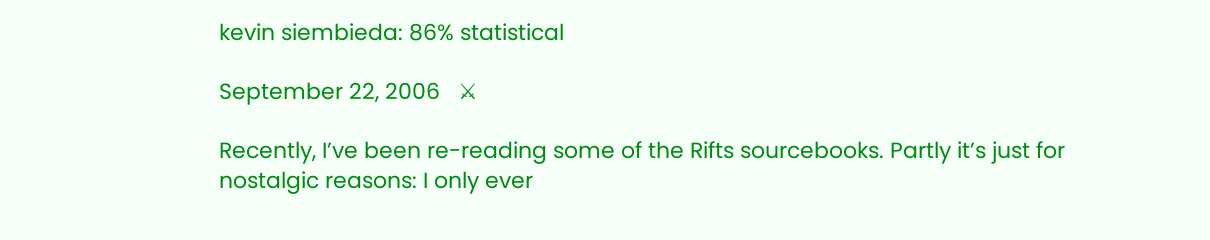kevin siembieda: 86% statistical

September 22, 2006   ⚔

Recently, I’ve been re-reading some of the Rifts sourcebooks. Partly it’s just for nostalgic reasons: I only ever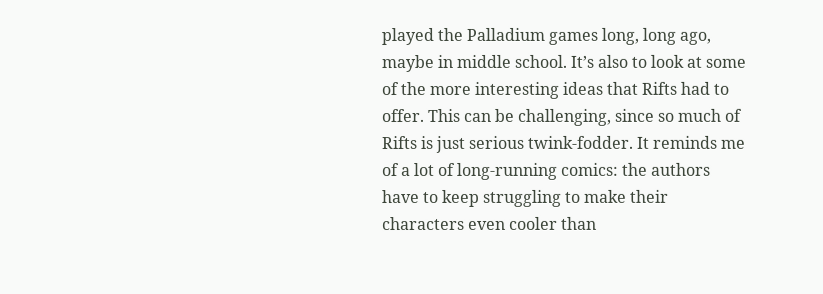played the Palladium games long, long ago, maybe in middle school. It’s also to look at some of the more interesting ideas that Rifts had to offer. This can be challenging, since so much of Rifts is just serious twink-fodder. It reminds me of a lot of long-running comics: the authors have to keep struggling to make their characters even cooler than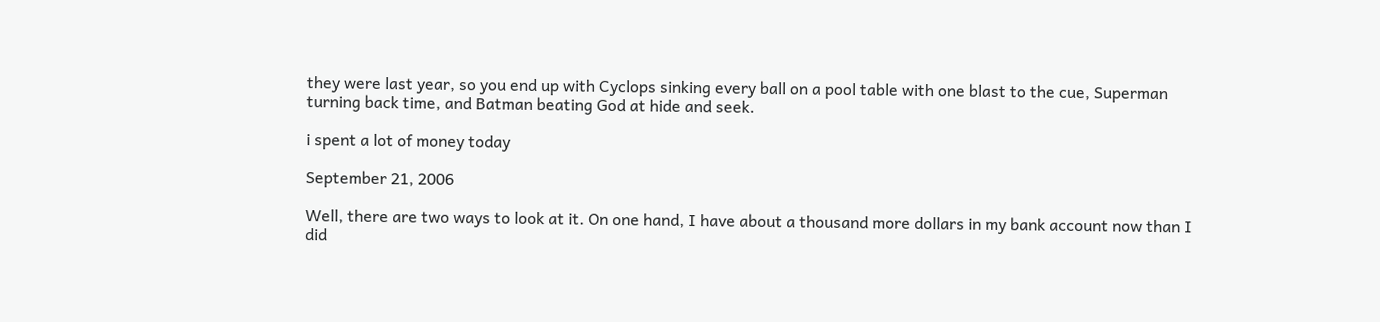they were last year, so you end up with Cyclops sinking every ball on a pool table with one blast to the cue, Superman turning back time, and Batman beating God at hide and seek.

i spent a lot of money today

September 21, 2006

Well, there are two ways to look at it. On one hand, I have about a thousand more dollars in my bank account now than I did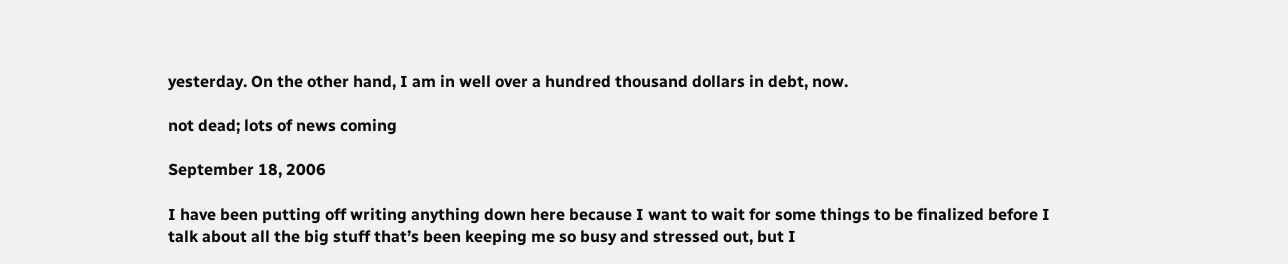yesterday. On the other hand, I am in well over a hundred thousand dollars in debt, now.

not dead; lots of news coming

September 18, 2006

I have been putting off writing anything down here because I want to wait for some things to be finalized before I talk about all the big stuff that’s been keeping me so busy and stressed out, but I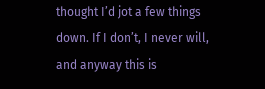thought I’d jot a few things down. If I don’t, I never will, and anyway this is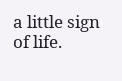a little sign of life.